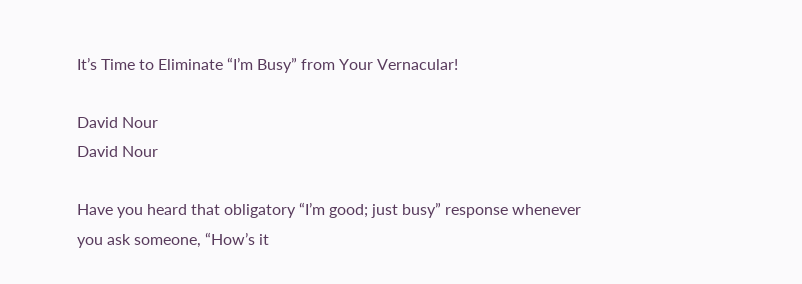It’s Time to Eliminate “I’m Busy” from Your Vernacular!

David Nour
David Nour

Have you heard that obligatory “I’m good; just busy” response whenever you ask someone, “How’s it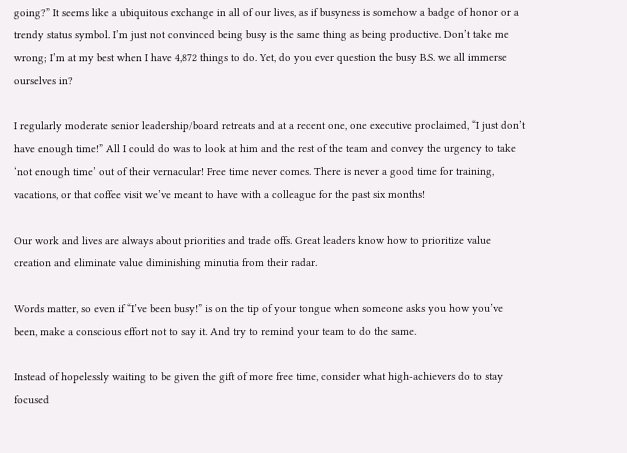going?” It seems like a ubiquitous exchange in all of our lives, as if busyness is somehow a badge of honor or a trendy status symbol. I’m just not convinced being busy is the same thing as being productive. Don’t take me wrong; I’m at my best when I have 4,872 things to do. Yet, do you ever question the busy B.S. we all immerse ourselves in?

I regularly moderate senior leadership/board retreats and at a recent one, one executive proclaimed, “I just don’t have enough time!” All I could do was to look at him and the rest of the team and convey the urgency to take ‘not enough time’ out of their vernacular! Free time never comes. There is never a good time for training, vacations, or that coffee visit we’ve meant to have with a colleague for the past six months!

Our work and lives are always about priorities and trade offs. Great leaders know how to prioritize value creation and eliminate value diminishing minutia from their radar.

Words matter, so even if “I’ve been busy!” is on the tip of your tongue when someone asks you how you’ve been, make a conscious effort not to say it. And try to remind your team to do the same.

Instead of hopelessly waiting to be given the gift of more free time, consider what high-achievers do to stay focused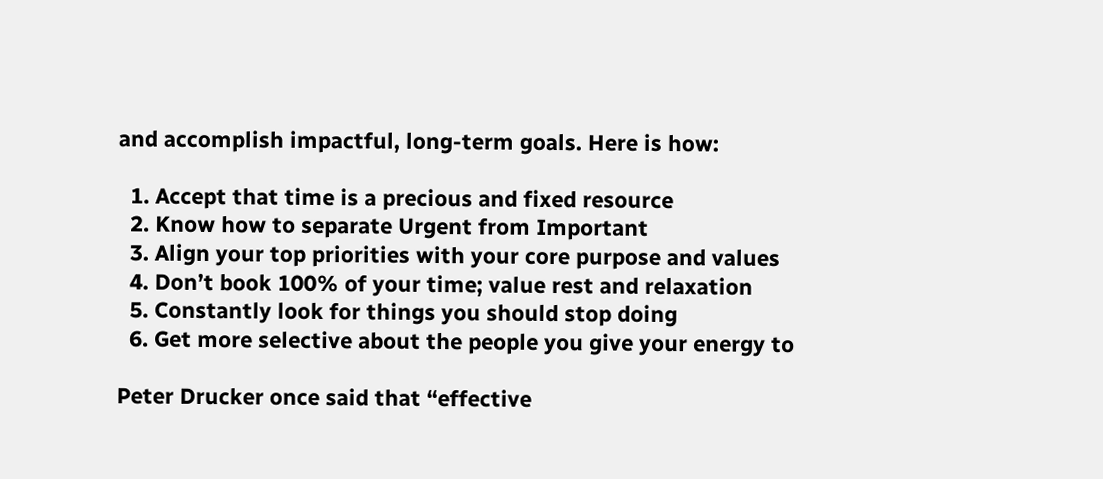and accomplish impactful, long-term goals. Here is how:

  1. Accept that time is a precious and fixed resource
  2. Know how to separate Urgent from Important
  3. Align your top priorities with your core purpose and values
  4. Don’t book 100% of your time; value rest and relaxation
  5. Constantly look for things you should stop doing
  6. Get more selective about the people you give your energy to

Peter Drucker once said that “effective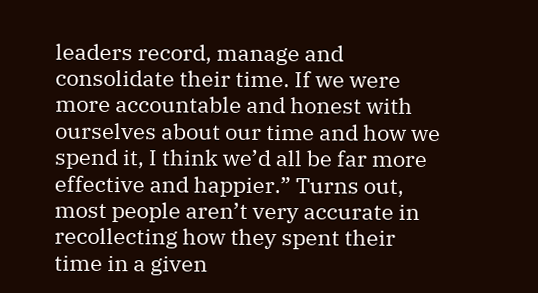leaders record, manage and consolidate their time. If we were more accountable and honest with ourselves about our time and how we spend it, I think we’d all be far more effective and happier.” Turns out, most people aren’t very accurate in recollecting how they spent their time in a given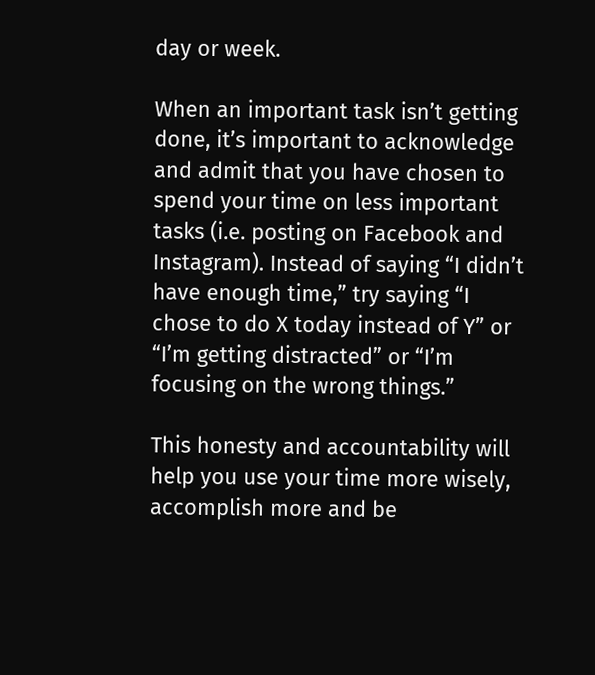day or week.

When an important task isn’t getting done, it’s important to acknowledge and admit that you have chosen to spend your time on less important tasks (i.e. posting on Facebook and Instagram). Instead of saying “I didn’t have enough time,” try saying “I chose to do X today instead of Y” or “I’m getting distracted” or “I’m focusing on the wrong things.”

This honesty and accountability will help you use your time more wisely, accomplish more and be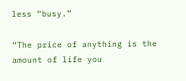less “busy.”

“The price of anything is the amount of life you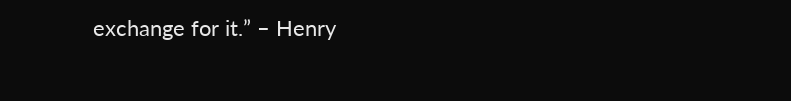exchange for it.” – Henry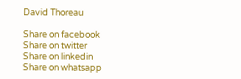David Thoreau

Share on facebook
Share on twitter
Share on linkedin
Share on whatsapp